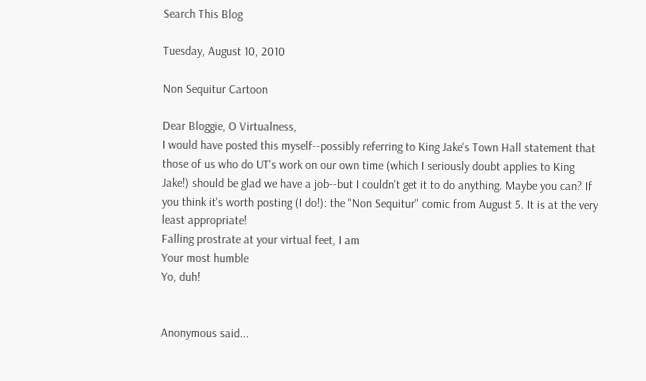Search This Blog

Tuesday, August 10, 2010

Non Sequitur Cartoon

Dear Bloggie, O Virtualness,
I would have posted this myself--possibly referring to King Jake's Town Hall statement that those of us who do UT's work on our own time (which I seriously doubt applies to King Jake!) should be glad we have a job--but I couldn't get it to do anything. Maybe you can? If you think it's worth posting (I do!): the "Non Sequitur" comic from August 5. It is at the very least appropriate!
Falling prostrate at your virtual feet, I am
Your most humble
Yo, duh!


Anonymous said...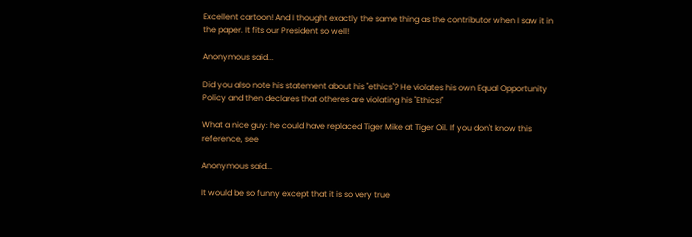Excellent cartoon! And I thought exactly the same thing as the contributor when I saw it in the paper. It fits our President so well!

Anonymous said...

Did you also note his statement about his "ethics"? He violates his own Equal Opportunity Policy and then declares that otheres are violating his "Ethics!"

What a nice guy: he could have replaced Tiger Mike at Tiger Oil. If you don't know this reference, see

Anonymous said...

It would be so funny except that it is so very true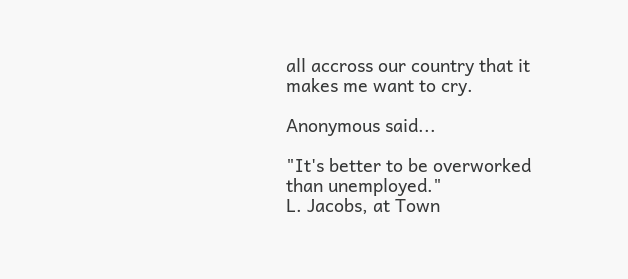all accross our country that it makes me want to cry.

Anonymous said...

"It's better to be overworked than unemployed."
L. Jacobs, at Town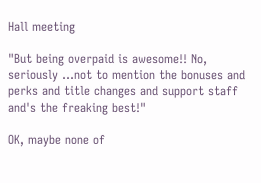Hall meeting

"But being overpaid is awesome!! No, seriously ...not to mention the bonuses and perks and title changes and support staff and's the freaking best!"

OK, maybe none of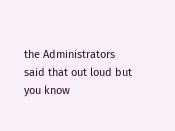the Administrators said that out loud but you know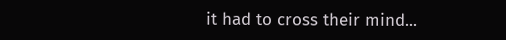it had to cross their mind...